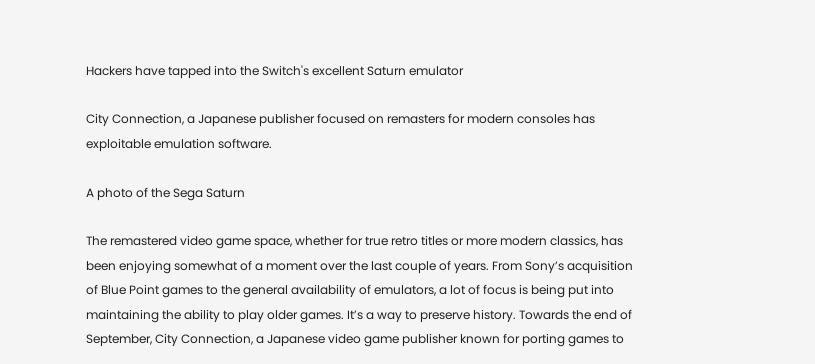Hackers have tapped into the Switch's excellent Saturn emulator

City Connection, a Japanese publisher focused on remasters for modern consoles has exploitable emulation software.

A photo of the Sega Saturn

The remastered video game space, whether for true retro titles or more modern classics, has been enjoying somewhat of a moment over the last couple of years. From Sony’s acquisition of Blue Point games to the general availability of emulators, a lot of focus is being put into maintaining the ability to play older games. It’s a way to preserve history. Towards the end of September, City Connection, a Japanese video game publisher known for porting games to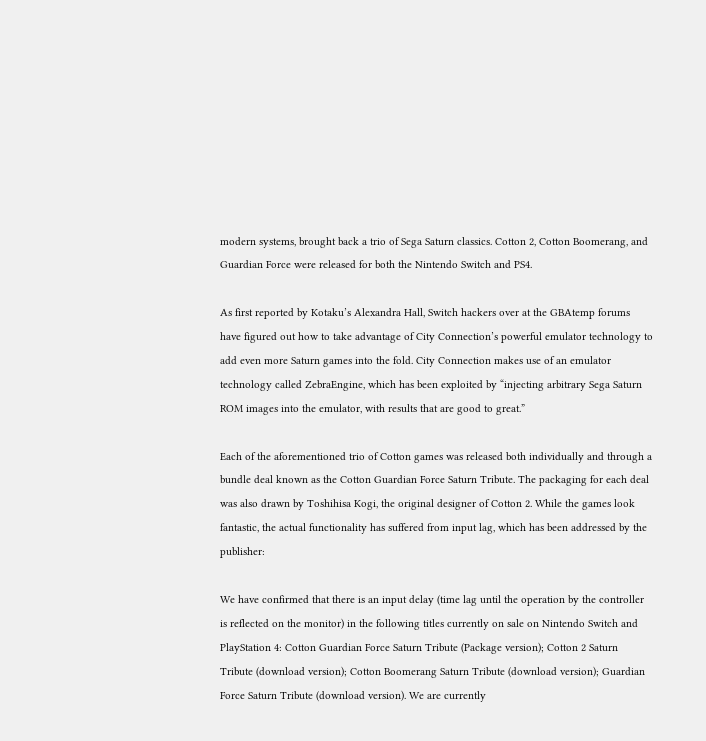modern systems, brought back a trio of Sega Saturn classics. Cotton 2, Cotton Boomerang, and Guardian Force were released for both the Nintendo Switch and PS4.

As first reported by Kotaku’s Alexandra Hall, Switch hackers over at the GBAtemp forums have figured out how to take advantage of City Connection’s powerful emulator technology to add even more Saturn games into the fold. City Connection makes use of an emulator technology called ZebraEngine, which has been exploited by “injecting arbitrary Sega Saturn ROM images into the emulator, with results that are good to great.”

Each of the aforementioned trio of Cotton games was released both individually and through a bundle deal known as the Cotton Guardian Force Saturn Tribute. The packaging for each deal was also drawn by Toshihisa Kogi, the original designer of Cotton 2. While the games look fantastic, the actual functionality has suffered from input lag, which has been addressed by the publisher:

We have confirmed that there is an input delay (time lag until the operation by the controller is reflected on the monitor) in the following titles currently on sale on Nintendo Switch and PlayStation 4: Cotton Guardian Force Saturn Tribute (Package version); Cotton 2 Saturn Tribute (download version); Cotton Boomerang Saturn Tribute (download version); Guardian Force Saturn Tribute (download version). We are currently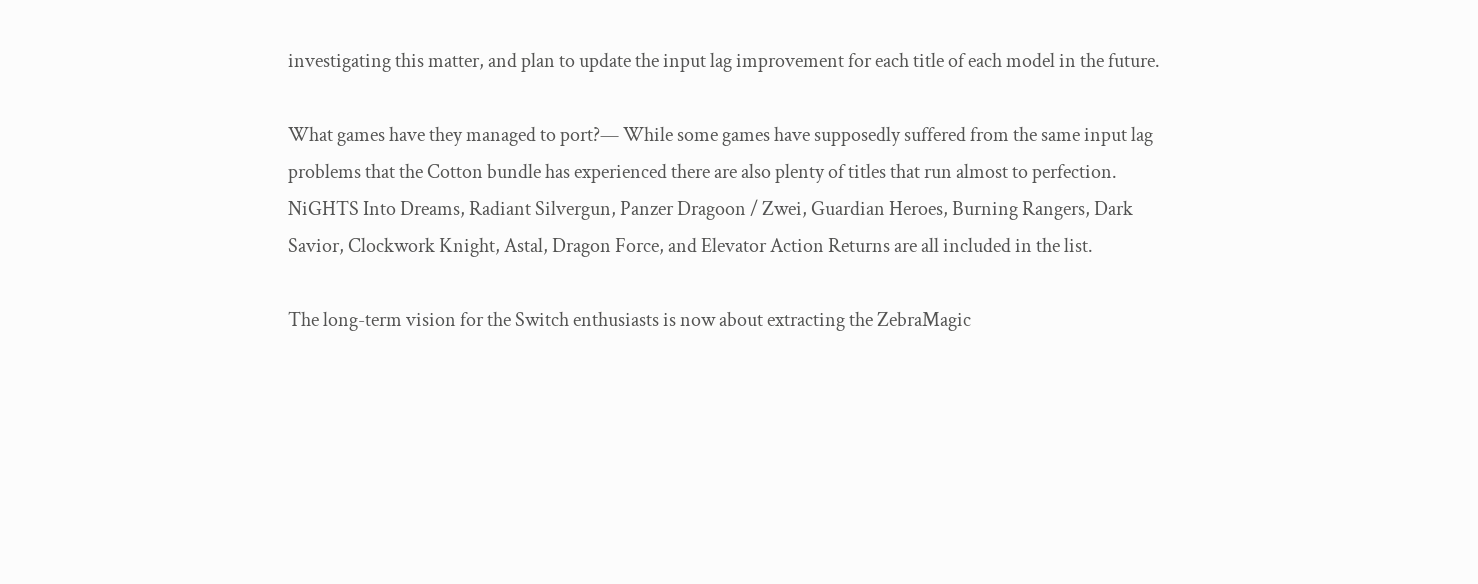investigating this matter, and plan to update the input lag improvement for each title of each model in the future.

What games have they managed to port?— While some games have supposedly suffered from the same input lag problems that the Cotton bundle has experienced there are also plenty of titles that run almost to perfection. NiGHTS Into Dreams, Radiant Silvergun, Panzer Dragoon / Zwei, Guardian Heroes, Burning Rangers, Dark Savior, Clockwork Knight, Astal, Dragon Force, and Elevator Action Returns are all included in the list.

The long-term vision for the Switch enthusiasts is now about extracting the ZebraMagic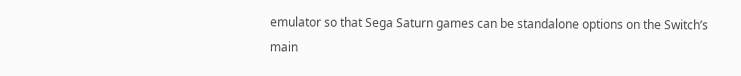emulator so that Sega Saturn games can be standalone options on the Switch’s main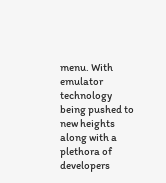menu. With emulator technology being pushed to new heights along with a plethora of developers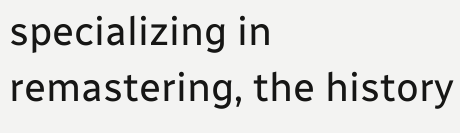specializing in remastering, the history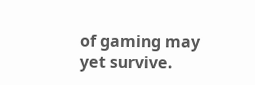of gaming may yet survive.